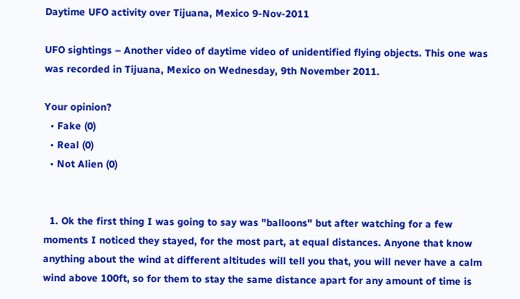Daytime UFO activity over Tijuana, Mexico 9-Nov-2011

UFO sightings – Another video of daytime video of unidentified flying objects. This one was was recorded in Tijuana, Mexico on Wednesday, 9th November 2011.

Your opinion?
  • Fake (0)
  • Real (0)
  • Not Alien (0)


  1. Ok the first thing I was going to say was "balloons" but after watching for a few moments I noticed they stayed, for the most part, at equal distances. Anyone that know anything about the wind at different altitudes will tell you that, you will never have a calm wind above 100ft, so for them to stay the same distance apart for any amount of time is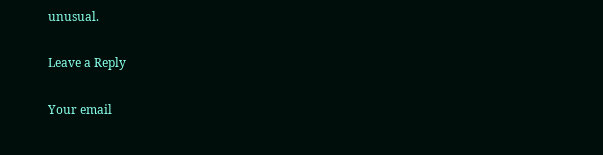unusual.

Leave a Reply

Your email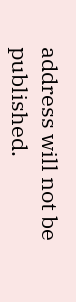address will not be published.